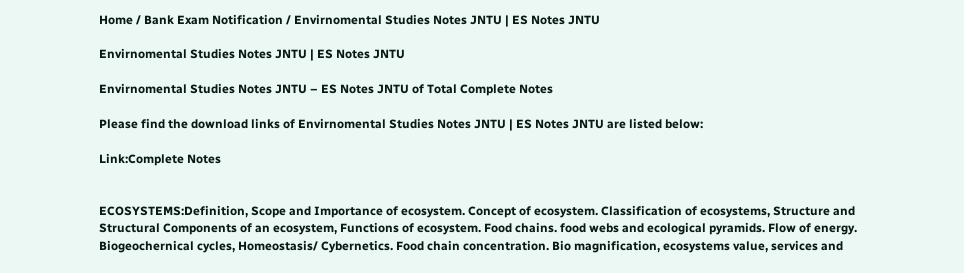Home / Bank Exam Notification / Envirnomental Studies Notes JNTU | ES Notes JNTU

Envirnomental Studies Notes JNTU | ES Notes JNTU

Envirnomental Studies Notes JNTU – ES Notes JNTU of Total Complete Notes

Please find the download links of Envirnomental Studies Notes JNTU | ES Notes JNTU are listed below:

Link:Complete Notes


ECOSYSTEMS:Definition, Scope and Importance of ecosystem. Concept of ecosystem. Classification of ecosystems, Structure and Structural Components of an ecosystem, Functions of ecosystem. Food chains. food webs and ecological pyramids. Flow of energy. Biogeochernical cycles, Homeostasis/ Cybernetics. Food chain concentration. Bio magnification, ecosystems value, services and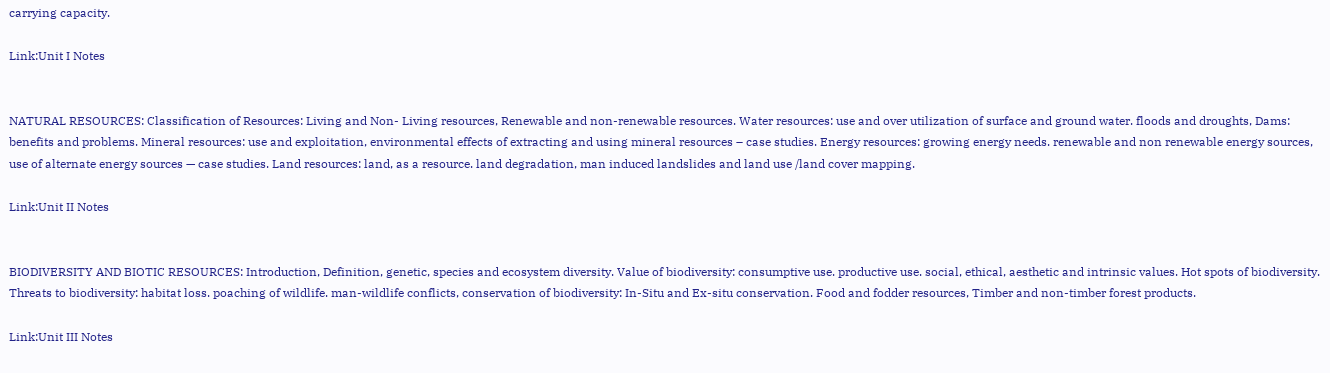carrying capacity.

Link:Unit I Notes


NATURAL RESOURCES: Classification of Resources: Living and Non- Living resources, Renewable and non-renewable resources. Water resources: use and over utilization of surface and ground water. floods and droughts, Dams: benefits and problems. Mineral resources: use and exploitation, environmental effects of extracting and using mineral resources – case studies. Energy resources: growing energy needs. renewable and non renewable energy sources, use of alternate energy sources — case studies. Land resources: land, as a resource. land degradation, man induced landslides and land use /land cover mapping.

Link:Unit II Notes


BIODIVERSITY AND BIOTIC RESOURCES: Introduction, Definition, genetic, species and ecosystem diversity. Value of biodiversity: consumptive use. productive use. social, ethical, aesthetic and intrinsic values. Hot spots of biodiversity. Threats to biodiversity: habitat loss. poaching of wildlife. man-wildlife conflicts, conservation of biodiversity: In-Situ and Ex-situ conservation. Food and fodder resources, Timber and non-timber forest products.

Link:Unit III Notes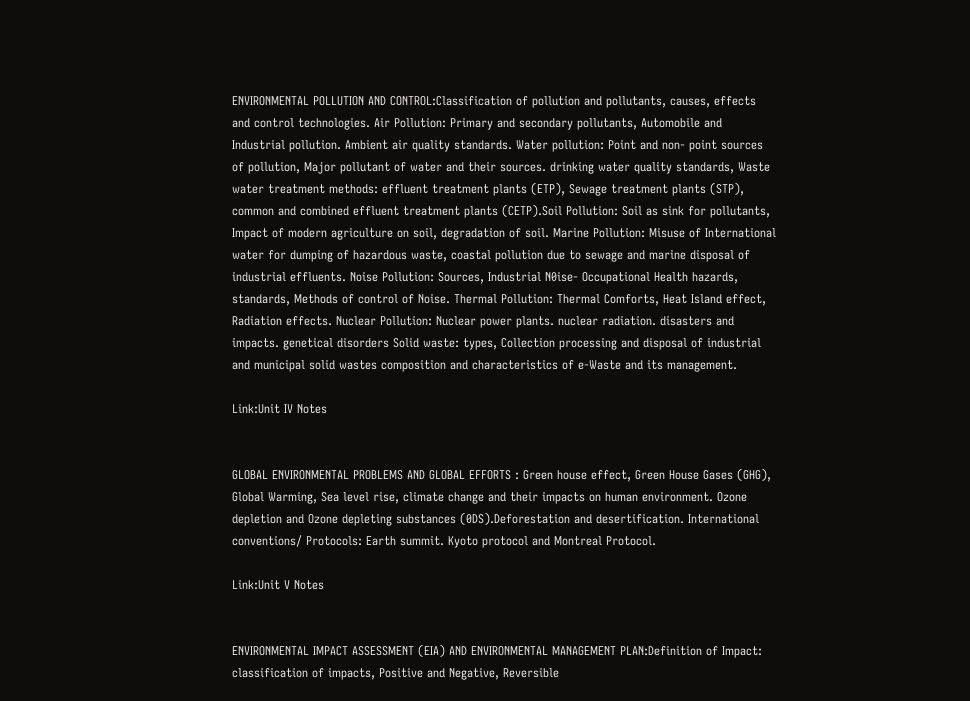ENVIRONMENTAL POLLUTION AND CONTROL:Classification of pollution and pollutants, causes, effects and control technologies. Air Pollution: Primary and secondary pollutants, Automobile and Industrial pollution. Ambient air quality standards. Water pollution: Point and non- point sources of pollution, Major pollutant of water and their sources. drinking water quality standards, Waste water treatment methods: effluent treatment plants (ETP), Sewage treatment plants (STP), common and combined effluent treatment plants (CETP).Soil Pollution: Soil as sink for pollutants, Impact of modern agriculture on soil, degradation of soil. Marine Pollution: Misuse of International water for dumping of hazardous waste, coastal pollution due to sewage and marine disposal of industrial effluents. Noise Pollution: Sources, Industrial N0ise- Occupational Health hazards, standards, Methods of control of Noise. Thermal Pollution: Thermal Comforts, Heat Island effect, Radiation effects. Nuclear Pollution: Nuclear power plants. nuclear radiation. disasters and impacts. genetical disorders Solid waste: types, Collection processing and disposal of industrial and municipal solid wastes composition and characteristics of e-Waste and its management.

Link:Unit IV Notes


GLOBAL ENVIRONMENTAL PROBLEMS AND GLOBAL EFFORTS : Green house effect, Green House Gases (GHG), Global Warming, Sea level rise, climate change and their impacts on human environment. Ozone depletion and Ozone depleting substances (0DS).Deforestation and desertification. International conventions/ Protocols: Earth summit. Kyoto protocol and Montreal Protocol.

Link:Unit V Notes


ENVIRONMENTAL IMPACT ASSESSMENT (EIA) AND ENVIRONMENTAL MANAGEMENT PLAN:Definition of Impact: classification of impacts, Positive and Negative, Reversible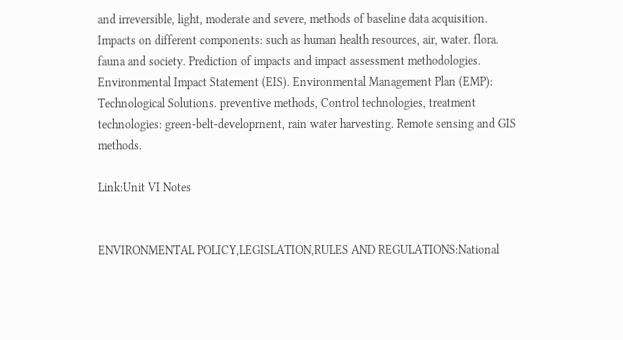and irreversible, light, moderate and severe, methods of baseline data acquisition. Impacts on different components: such as human health resources, air, water. flora. fauna and society. Prediction of impacts and impact assessment methodologies. Environmental Impact Statement (EIS). Environmental Management Plan (EMP): Technological Solutions. preventive methods, Control technologies, treatment technologies: green-belt-developrnent, rain water harvesting. Remote sensing and GIS methods.

Link:Unit VI Notes


ENVIRONMENTAL POLICY,LEGISLATION,RULES AND REGULATIONS:National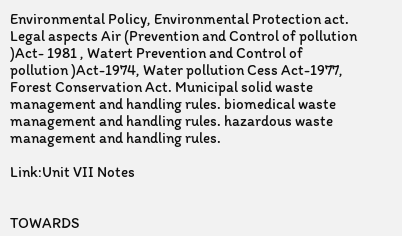Environmental Policy, Environmental Protection act. Legal aspects Air (Prevention and Control of pollution )Act- 1981 , Watert Prevention and Control of pollution )Act-1974, Water pollution Cess Act-1977, Forest Conservation Act. Municipal solid waste management and handling rules. biomedical waste management and handling rules. hazardous waste management and handling rules.

Link:Unit VII Notes


TOWARDS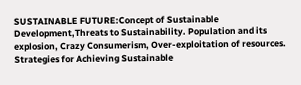SUSTAINABLE FUTURE:Concept of Sustainable Development,Threats to Sustainability. Population and its explosion, Crazy Consumerism, Over-exploitation of resources. Strategies for Achieving Sustainable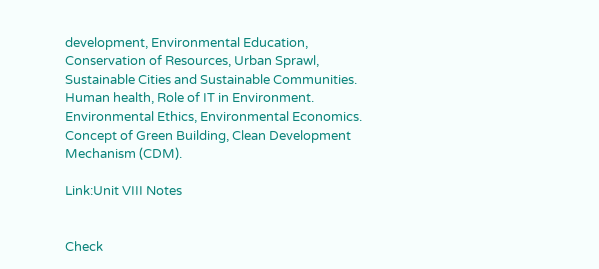development, Environmental Education, Conservation of Resources, Urban Sprawl, Sustainable Cities and Sustainable Communities. Human health, Role of IT in Environment. Environmental Ethics, Environmental Economics. Concept of Green Building, Clean Development Mechanism (CDM).

Link:Unit VIII Notes


Check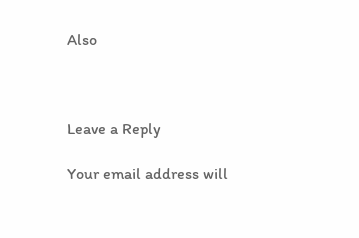Also



Leave a Reply

Your email address will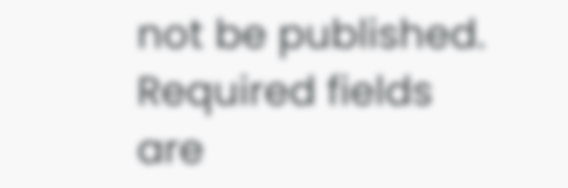not be published. Required fields are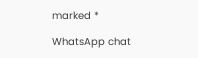marked *

WhatsApp chat